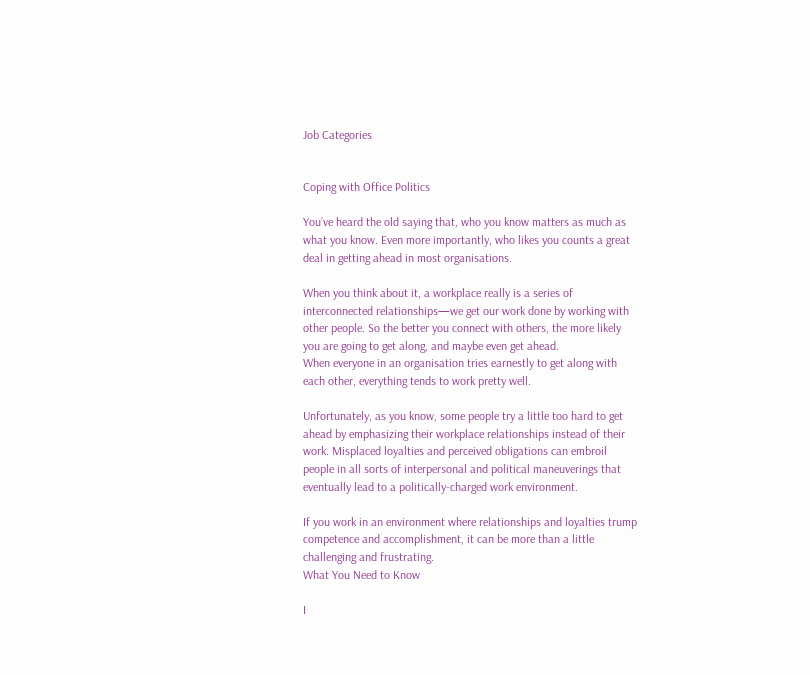Job Categories


Coping with Office Politics

You’ve heard the old saying that, who you know matters as much as what you know. Even more importantly, who likes you counts a great deal in getting ahead in most organisations.

When you think about it, a workplace really is a series of interconnected relationships—we get our work done by working with other people. So the better you connect with others, the more likely you are going to get along, and maybe even get ahead.
When everyone in an organisation tries earnestly to get along with each other, everything tends to work pretty well.

Unfortunately, as you know, some people try a little too hard to get ahead by emphasizing their workplace relationships instead of their work. Misplaced loyalties and perceived obligations can embroil people in all sorts of interpersonal and political maneuverings that eventually lead to a politically-charged work environment.

If you work in an environment where relationships and loyalties trump competence and accomplishment, it can be more than a little challenging and frustrating.
What You Need to Know

I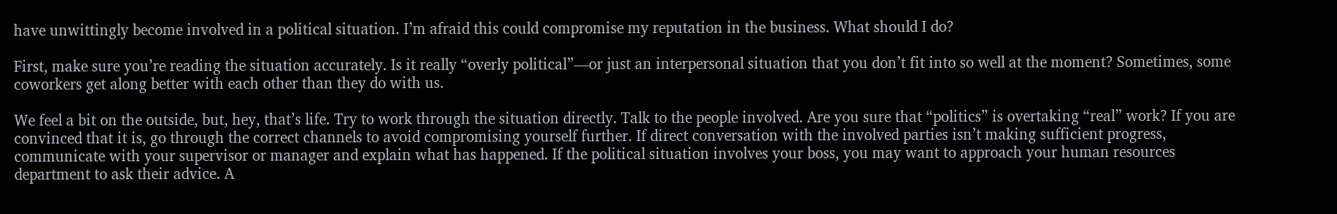have unwittingly become involved in a political situation. I’m afraid this could compromise my reputation in the business. What should I do?

First, make sure you’re reading the situation accurately. Is it really “overly political”—or just an interpersonal situation that you don’t fit into so well at the moment? Sometimes, some coworkers get along better with each other than they do with us.

We feel a bit on the outside, but, hey, that’s life. Try to work through the situation directly. Talk to the people involved. Are you sure that “politics” is overtaking “real” work? If you are convinced that it is, go through the correct channels to avoid compromising yourself further. If direct conversation with the involved parties isn’t making sufficient progress, communicate with your supervisor or manager and explain what has happened. If the political situation involves your boss, you may want to approach your human resources department to ask their advice. A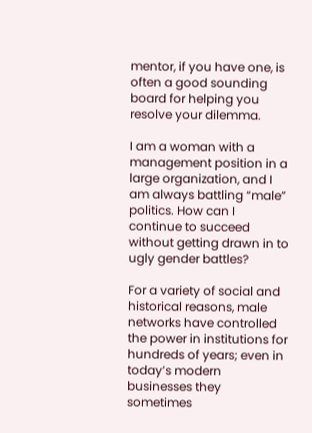mentor, if you have one, is often a good sounding board for helping you resolve your dilemma.

I am a woman with a management position in a large organization, and I am always battling “male” politics. How can I continue to succeed without getting drawn in to ugly gender battles?

For a variety of social and historical reasons, male networks have controlled the power in institutions for hundreds of years; even in today’s modern businesses they sometimes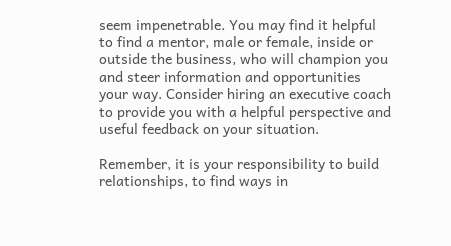seem impenetrable. You may find it helpful to find a mentor, male or female, inside or outside the business, who will champion you and steer information and opportunities your way. Consider hiring an executive coach to provide you with a helpful perspective and useful feedback on your situation.

Remember, it is your responsibility to build relationships, to find ways in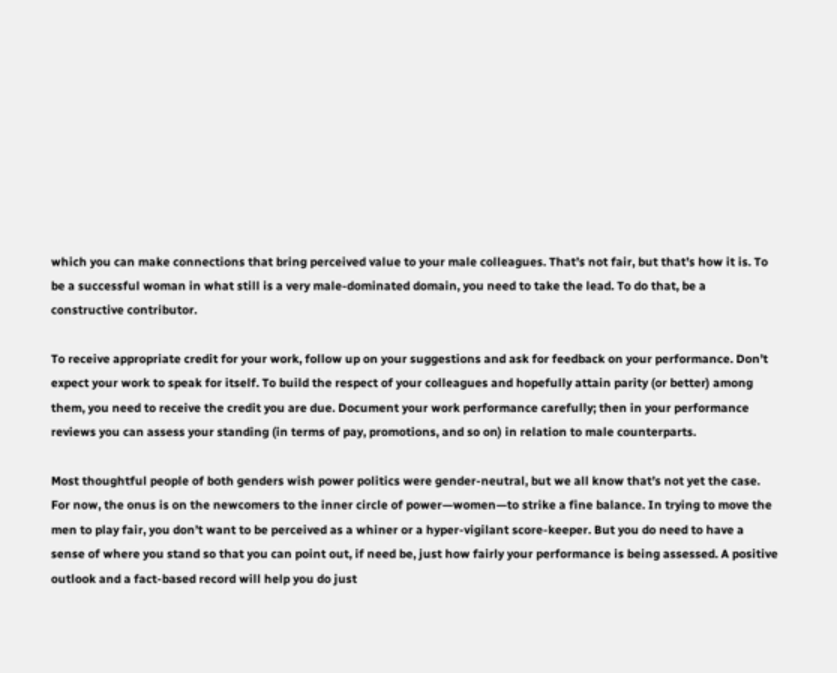which you can make connections that bring perceived value to your male colleagues. That’s not fair, but that’s how it is. To be a successful woman in what still is a very male-dominated domain, you need to take the lead. To do that, be a constructive contributor.

To receive appropriate credit for your work, follow up on your suggestions and ask for feedback on your performance. Don’t expect your work to speak for itself. To build the respect of your colleagues and hopefully attain parity (or better) among them, you need to receive the credit you are due. Document your work performance carefully; then in your performance reviews you can assess your standing (in terms of pay, promotions, and so on) in relation to male counterparts.

Most thoughtful people of both genders wish power politics were gender-neutral, but we all know that’s not yet the case. For now, the onus is on the newcomers to the inner circle of power—women—to strike a fine balance. In trying to move the men to play fair, you don’t want to be perceived as a whiner or a hyper-vigilant score-keeper. But you do need to have a sense of where you stand so that you can point out, if need be, just how fairly your performance is being assessed. A positive outlook and a fact-based record will help you do just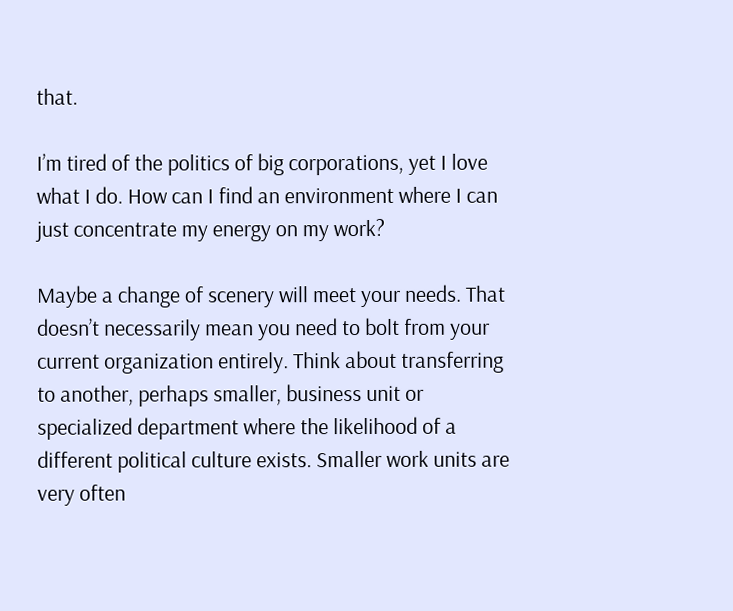that.

I’m tired of the politics of big corporations, yet I love what I do. How can I find an environment where I can just concentrate my energy on my work?

Maybe a change of scenery will meet your needs. That doesn’t necessarily mean you need to bolt from your current organization entirely. Think about transferring to another, perhaps smaller, business unit or specialized department where the likelihood of a different political culture exists. Smaller work units are very often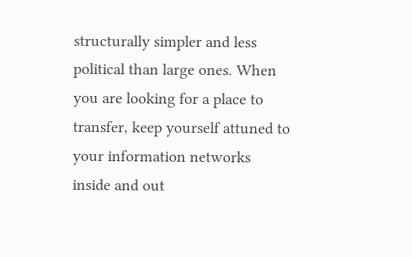structurally simpler and less political than large ones. When you are looking for a place to transfer, keep yourself attuned to your information networks inside and out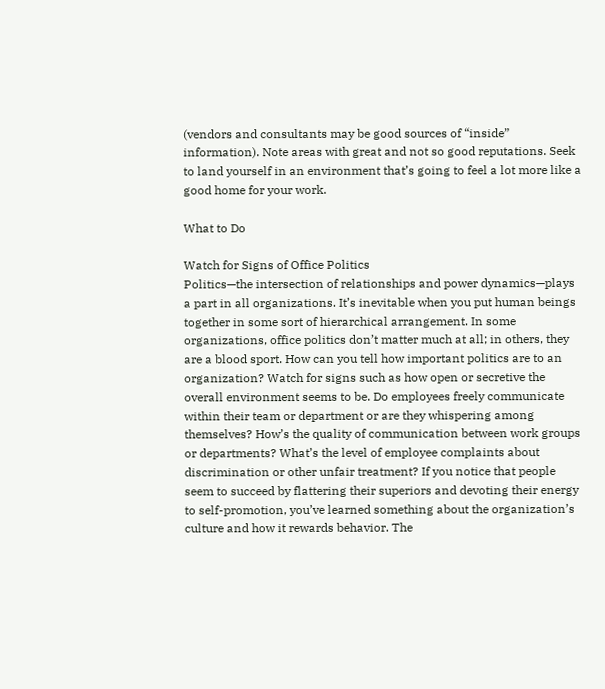(vendors and consultants may be good sources of “inside” information). Note areas with great and not so good reputations. Seek to land yourself in an environment that’s going to feel a lot more like a good home for your work.

What to Do

Watch for Signs of Office Politics
Politics—the intersection of relationships and power dynamics—plays a part in all organizations. It’s inevitable when you put human beings together in some sort of hierarchical arrangement. In some organizations, office politics don’t matter much at all; in others, they are a blood sport. How can you tell how important politics are to an organization? Watch for signs such as how open or secretive the overall environment seems to be. Do employees freely communicate within their team or department or are they whispering among themselves? How’s the quality of communication between work groups or departments? What’s the level of employee complaints about discrimination or other unfair treatment? If you notice that people seem to succeed by flattering their superiors and devoting their energy to self-promotion, you’ve learned something about the organization’s culture and how it rewards behavior. The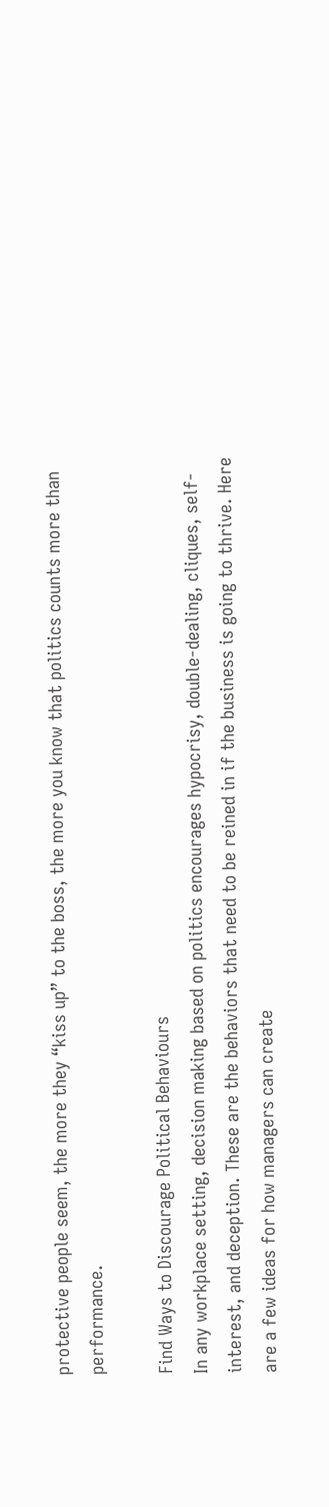protective people seem, the more they “kiss up” to the boss, the more you know that politics counts more than performance.

Find Ways to Discourage Political Behaviours
In any workplace setting, decision making based on politics encourages hypocrisy, double-dealing, cliques, self-interest, and deception. These are the behaviors that need to be reined in if the business is going to thrive. Here are a few ideas for how managers can create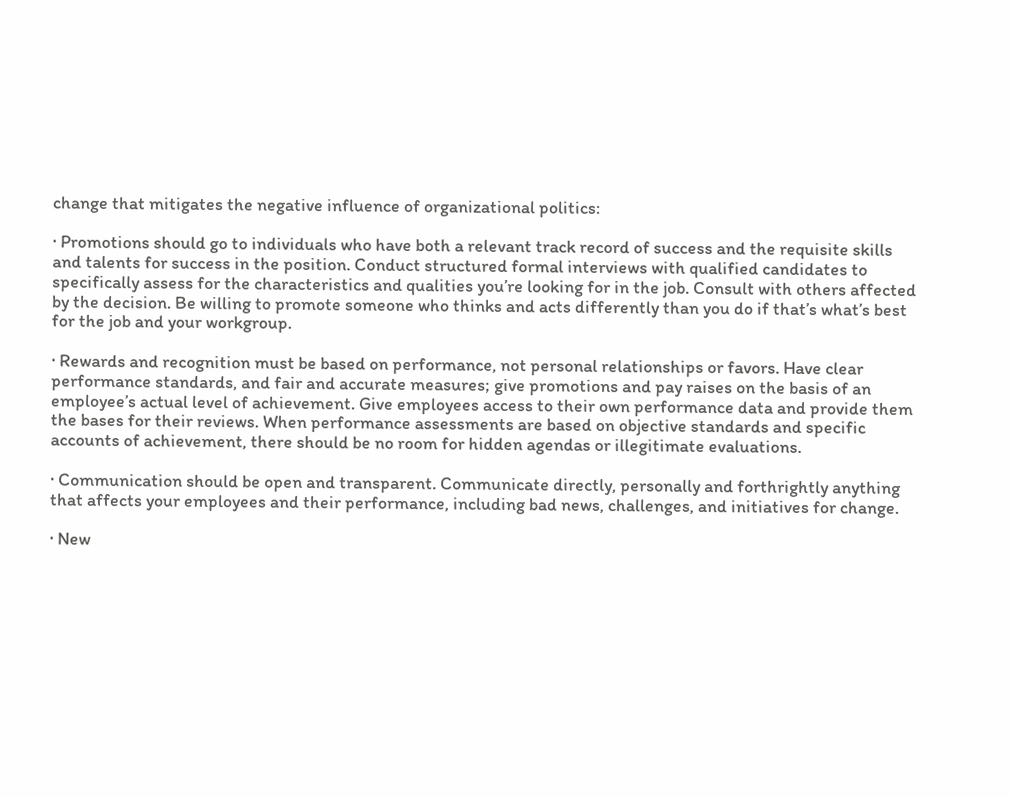change that mitigates the negative influence of organizational politics:

· Promotions should go to individuals who have both a relevant track record of success and the requisite skills and talents for success in the position. Conduct structured formal interviews with qualified candidates to specifically assess for the characteristics and qualities you’re looking for in the job. Consult with others affected by the decision. Be willing to promote someone who thinks and acts differently than you do if that’s what’s best for the job and your workgroup.

· Rewards and recognition must be based on performance, not personal relationships or favors. Have clear performance standards, and fair and accurate measures; give promotions and pay raises on the basis of an employee’s actual level of achievement. Give employees access to their own performance data and provide them the bases for their reviews. When performance assessments are based on objective standards and specific accounts of achievement, there should be no room for hidden agendas or illegitimate evaluations.

· Communication should be open and transparent. Communicate directly, personally and forthrightly anything that affects your employees and their performance, including bad news, challenges, and initiatives for change.

· New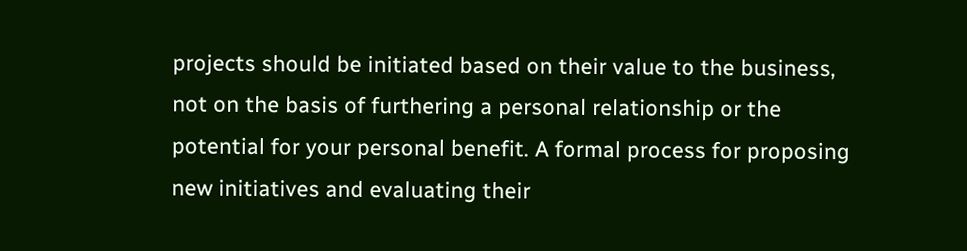projects should be initiated based on their value to the business, not on the basis of furthering a personal relationship or the potential for your personal benefit. A formal process for proposing new initiatives and evaluating their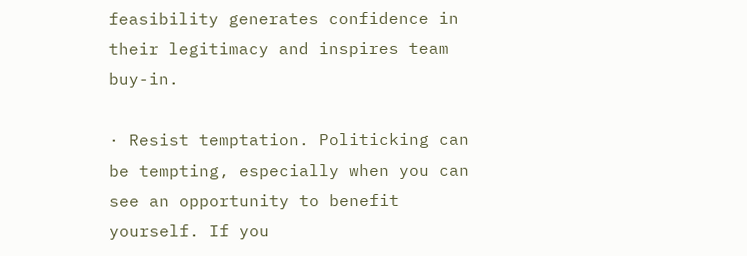feasibility generates confidence in their legitimacy and inspires team buy-in.

· Resist temptation. Politicking can be tempting, especially when you can see an opportunity to benefit yourself. If you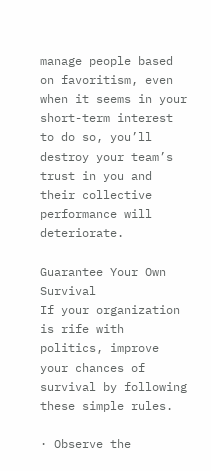manage people based on favoritism, even when it seems in your short-term interest to do so, you’ll destroy your team’s trust in you and their collective performance will deteriorate.

Guarantee Your Own Survival
If your organization is rife with politics, improve your chances of survival by following these simple rules.

· Observe the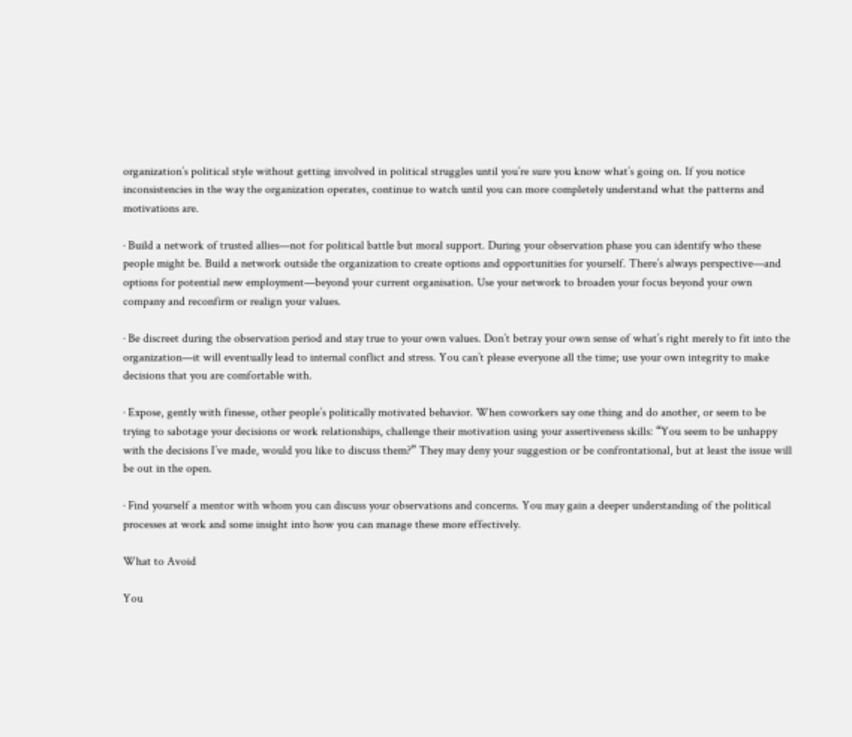organization’s political style without getting involved in political struggles until you’re sure you know what’s going on. If you notice inconsistencies in the way the organization operates, continue to watch until you can more completely understand what the patterns and motivations are.

· Build a network of trusted allies—not for political battle but moral support. During your observation phase you can identify who these people might be. Build a network outside the organization to create options and opportunities for yourself. There’s always perspective—and options for potential new employment—beyond your current organisation. Use your network to broaden your focus beyond your own company and reconfirm or realign your values.

· Be discreet during the observation period and stay true to your own values. Don’t betray your own sense of what’s right merely to fit into the organization—it will eventually lead to internal conflict and stress. You can’t please everyone all the time; use your own integrity to make decisions that you are comfortable with.

· Expose, gently with finesse, other people’s politically motivated behavior. When coworkers say one thing and do another, or seem to be trying to sabotage your decisions or work relationships, challenge their motivation using your assertiveness skills: “You seem to be unhappy with the decisions I’ve made, would you like to discuss them?” They may deny your suggestion or be confrontational, but at least the issue will be out in the open.

· Find yourself a mentor with whom you can discuss your observations and concerns. You may gain a deeper understanding of the political processes at work and some insight into how you can manage these more effectively.

What to Avoid

You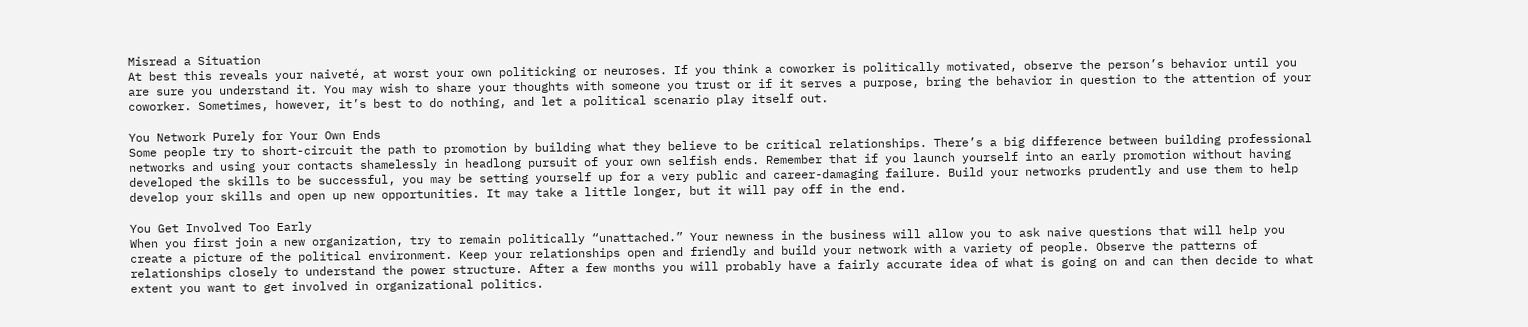Misread a Situation
At best this reveals your naiveté, at worst your own politicking or neuroses. If you think a coworker is politically motivated, observe the person’s behavior until you are sure you understand it. You may wish to share your thoughts with someone you trust or if it serves a purpose, bring the behavior in question to the attention of your coworker. Sometimes, however, it’s best to do nothing, and let a political scenario play itself out.

You Network Purely for Your Own Ends
Some people try to short-circuit the path to promotion by building what they believe to be critical relationships. There’s a big difference between building professional networks and using your contacts shamelessly in headlong pursuit of your own selfish ends. Remember that if you launch yourself into an early promotion without having developed the skills to be successful, you may be setting yourself up for a very public and career-damaging failure. Build your networks prudently and use them to help develop your skills and open up new opportunities. It may take a little longer, but it will pay off in the end.

You Get Involved Too Early
When you first join a new organization, try to remain politically “unattached.” Your newness in the business will allow you to ask naive questions that will help you create a picture of the political environment. Keep your relationships open and friendly and build your network with a variety of people. Observe the patterns of relationships closely to understand the power structure. After a few months you will probably have a fairly accurate idea of what is going on and can then decide to what extent you want to get involved in organizational politics.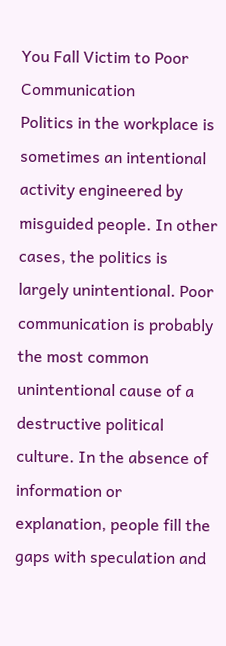You Fall Victim to Poor Communication
Politics in the workplace is sometimes an intentional activity engineered by misguided people. In other cases, the politics is largely unintentional. Poor communication is probably the most common unintentional cause of a destructive political culture. In the absence of information or explanation, people fill the gaps with speculation and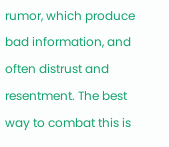rumor, which produce bad information, and often distrust and resentment. The best way to combat this is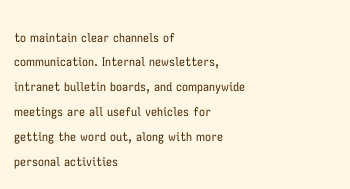to maintain clear channels of communication. Internal newsletters, intranet bulletin boards, and companywide meetings are all useful vehicles for getting the word out, along with more personal activities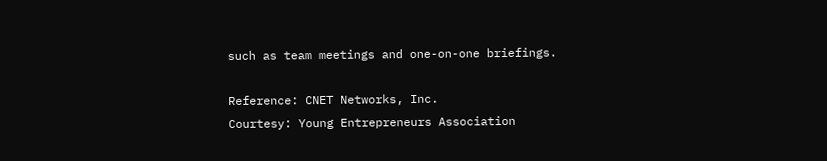such as team meetings and one-on-one briefings.

Reference: CNET Networks, Inc.
Courtesy: Young Entrepreneurs Association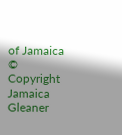of Jamaica
© Copyright Jamaica Gleaner